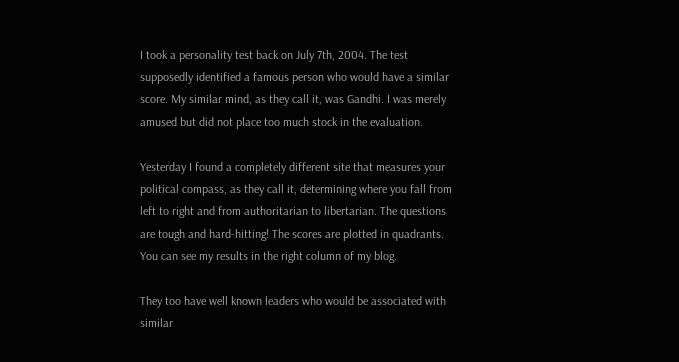I took a personality test back on July 7th, 2004. The test supposedly identified a famous person who would have a similar score. My similar mind, as they call it, was Gandhi. I was merely amused but did not place too much stock in the evaluation.

Yesterday I found a completely different site that measures your political compass, as they call it, determining where you fall from left to right and from authoritarian to libertarian. The questions are tough and hard-hitting! The scores are plotted in quadrants. You can see my results in the right column of my blog.

They too have well known leaders who would be associated with similar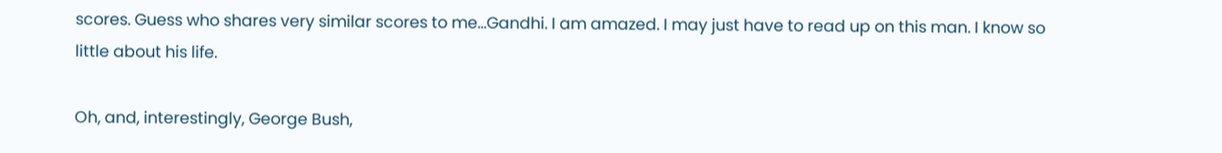scores. Guess who shares very similar scores to me…Gandhi. I am amazed. I may just have to read up on this man. I know so little about his life.

Oh, and, interestingly, George Bush,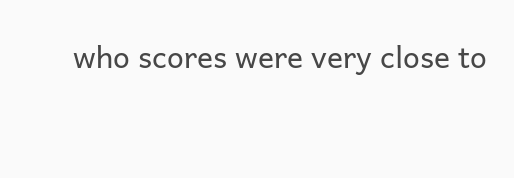who scores were very close to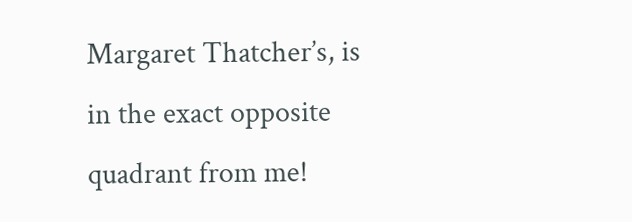Margaret Thatcher’s, is in the exact opposite quadrant from me!